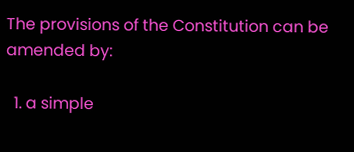The provisions of the Constitution can be amended by:

  1. a simple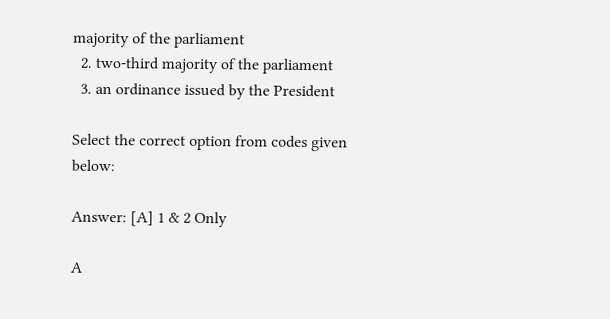majority of the parliament
  2. two-third majority of the parliament
  3. an ordinance issued by the President

Select the correct option from codes given below:

Answer: [A] 1 & 2 Only

A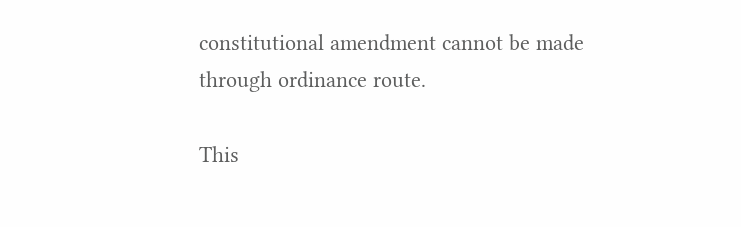constitutional amendment cannot be made through ordinance route.

This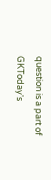question is a part of GKToday's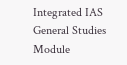Integrated IAS General Studies Module